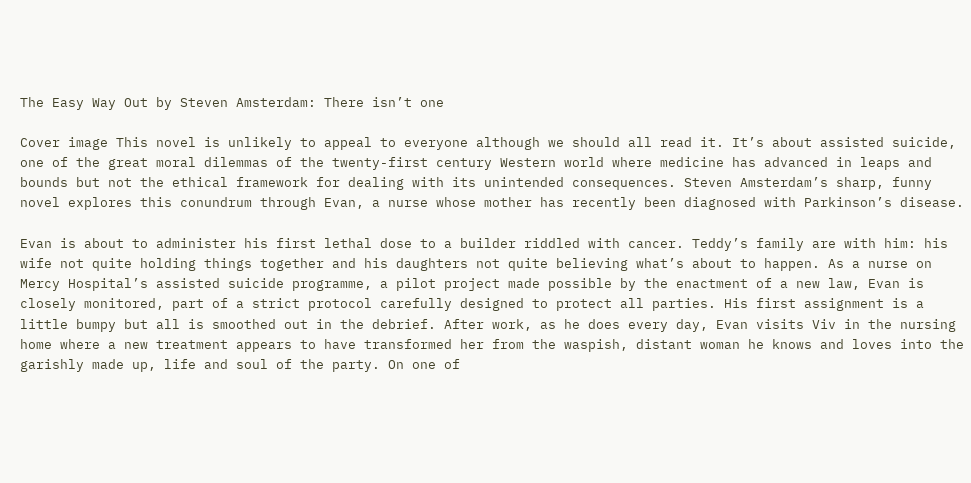The Easy Way Out by Steven Amsterdam: There isn’t one

Cover image This novel is unlikely to appeal to everyone although we should all read it. It’s about assisted suicide, one of the great moral dilemmas of the twenty-first century Western world where medicine has advanced in leaps and bounds but not the ethical framework for dealing with its unintended consequences. Steven Amsterdam’s sharp, funny novel explores this conundrum through Evan, a nurse whose mother has recently been diagnosed with Parkinson’s disease.

Evan is about to administer his first lethal dose to a builder riddled with cancer. Teddy’s family are with him: his wife not quite holding things together and his daughters not quite believing what’s about to happen. As a nurse on Mercy Hospital’s assisted suicide programme, a pilot project made possible by the enactment of a new law, Evan is closely monitored, part of a strict protocol carefully designed to protect all parties. His first assignment is a little bumpy but all is smoothed out in the debrief. After work, as he does every day, Evan visits Viv in the nursing home where a new treatment appears to have transformed her from the waspish, distant woman he knows and loves into the garishly made up, life and soul of the party. On one of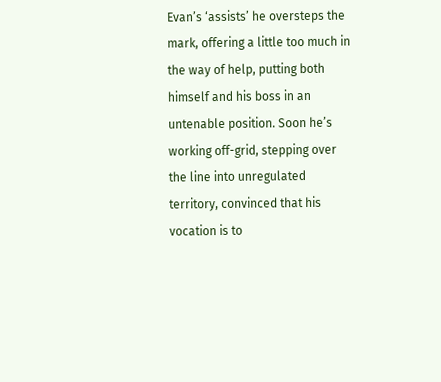Evan’s ‘assists’ he oversteps the mark, offering a little too much in the way of help, putting both himself and his boss in an untenable position. Soon he’s working off-grid, stepping over the line into unregulated territory, convinced that his vocation is to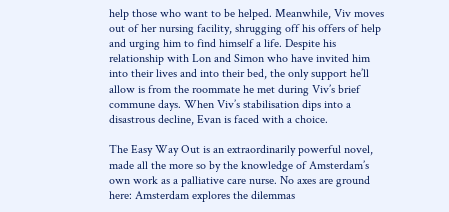help those who want to be helped. Meanwhile, Viv moves out of her nursing facility, shrugging off his offers of help and urging him to find himself a life. Despite his relationship with Lon and Simon who have invited him into their lives and into their bed, the only support he’ll allow is from the roommate he met during Viv’s brief commune days. When Viv’s stabilisation dips into a disastrous decline, Evan is faced with a choice.

The Easy Way Out is an extraordinarily powerful novel, made all the more so by the knowledge of Amsterdam’s own work as a palliative care nurse. No axes are ground here: Amsterdam explores the dilemmas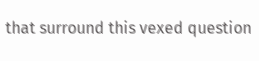that surround this vexed question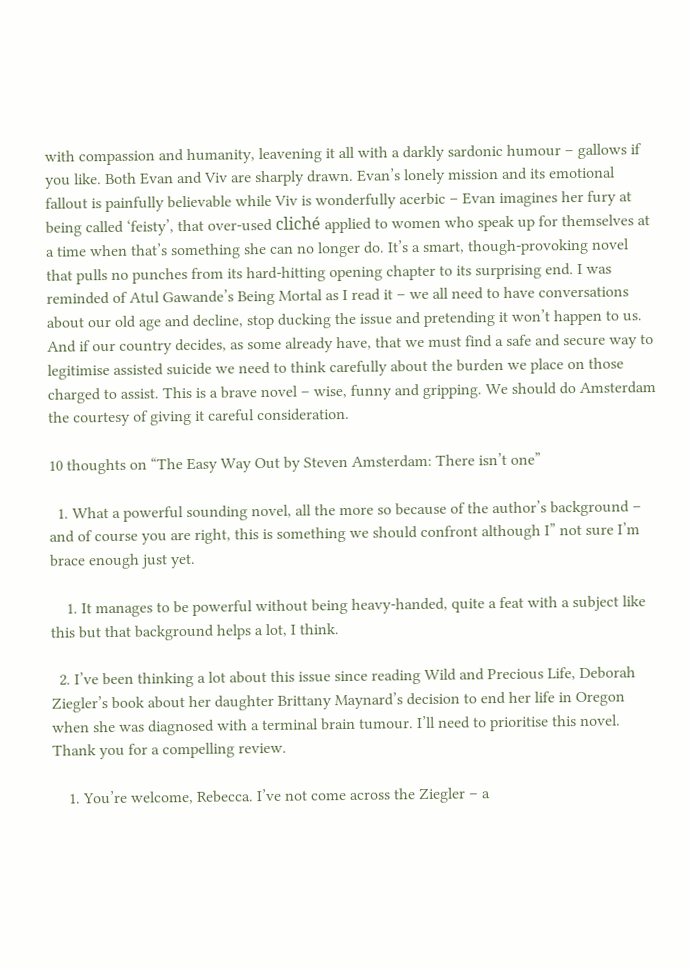with compassion and humanity, leavening it all with a darkly sardonic humour – gallows if you like. Both Evan and Viv are sharply drawn. Evan’s lonely mission and its emotional fallout is painfully believable while Viv is wonderfully acerbic – Evan imagines her fury at being called ‘feisty’, that over-used cliché applied to women who speak up for themselves at a time when that’s something she can no longer do. It’s a smart, though-provoking novel that pulls no punches from its hard-hitting opening chapter to its surprising end. I was reminded of Atul Gawande’s Being Mortal as I read it – we all need to have conversations about our old age and decline, stop ducking the issue and pretending it won’t happen to us. And if our country decides, as some already have, that we must find a safe and secure way to legitimise assisted suicide we need to think carefully about the burden we place on those charged to assist. This is a brave novel – wise, funny and gripping. We should do Amsterdam the courtesy of giving it careful consideration.

10 thoughts on “The Easy Way Out by Steven Amsterdam: There isn’t one”

  1. What a powerful sounding novel, all the more so because of the author’s background – and of course you are right, this is something we should confront although I” not sure I’m brace enough just yet.

    1. It manages to be powerful without being heavy-handed, quite a feat with a subject like this but that background helps a lot, I think.

  2. I’ve been thinking a lot about this issue since reading Wild and Precious Life, Deborah Ziegler’s book about her daughter Brittany Maynard’s decision to end her life in Oregon when she was diagnosed with a terminal brain tumour. I’ll need to prioritise this novel. Thank you for a compelling review.

    1. You’re welcome, Rebecca. I’ve not come across the Ziegler – a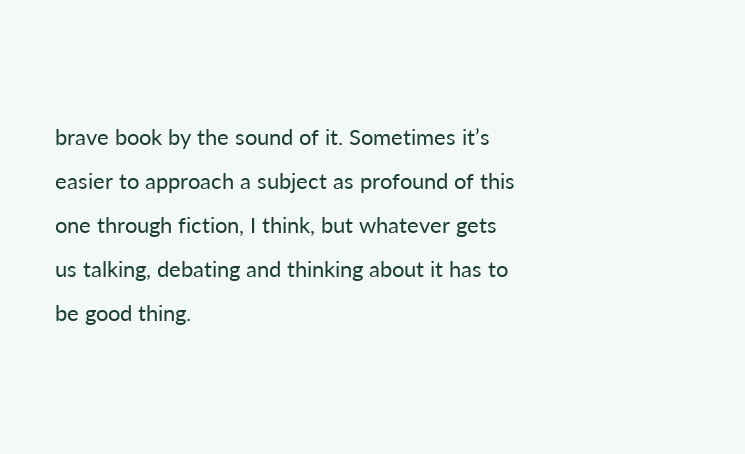brave book by the sound of it. Sometimes it’s easier to approach a subject as profound of this one through fiction, I think, but whatever gets us talking, debating and thinking about it has to be good thing.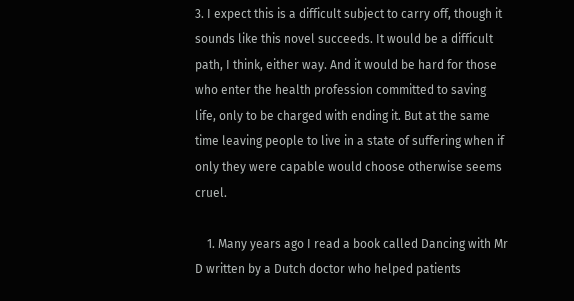3. I expect this is a difficult subject to carry off, though it sounds like this novel succeeds. It would be a difficult path, I think, either way. And it would be hard for those who enter the health profession committed to saving life, only to be charged with ending it. But at the same time leaving people to live in a state of suffering when if only they were capable would choose otherwise seems cruel.

    1. Many years ago I read a book called Dancing with Mr D written by a Dutch doctor who helped patients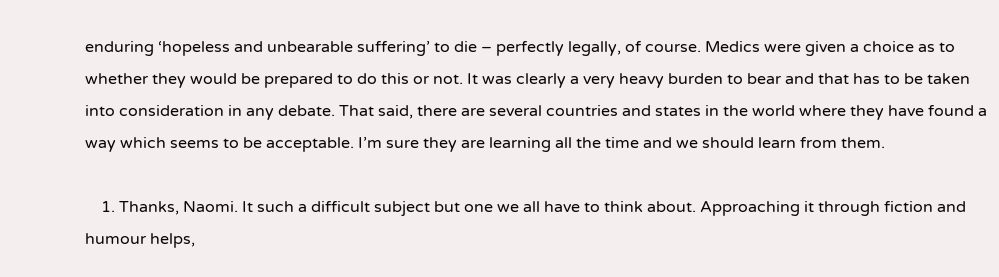enduring ‘hopeless and unbearable suffering’ to die – perfectly legally, of course. Medics were given a choice as to whether they would be prepared to do this or not. It was clearly a very heavy burden to bear and that has to be taken into consideration in any debate. That said, there are several countries and states in the world where they have found a way which seems to be acceptable. I’m sure they are learning all the time and we should learn from them.

    1. Thanks, Naomi. It such a difficult subject but one we all have to think about. Approaching it through fiction and humour helps,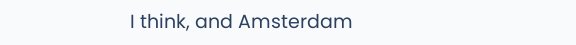I think, and Amsterdam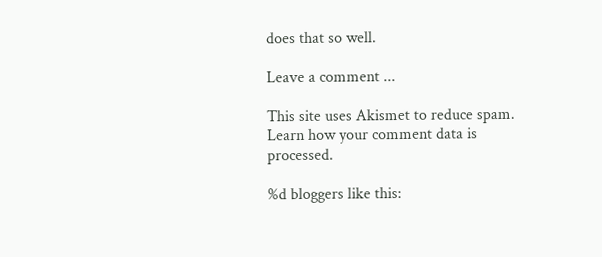does that so well.

Leave a comment ...

This site uses Akismet to reduce spam. Learn how your comment data is processed.

%d bloggers like this: